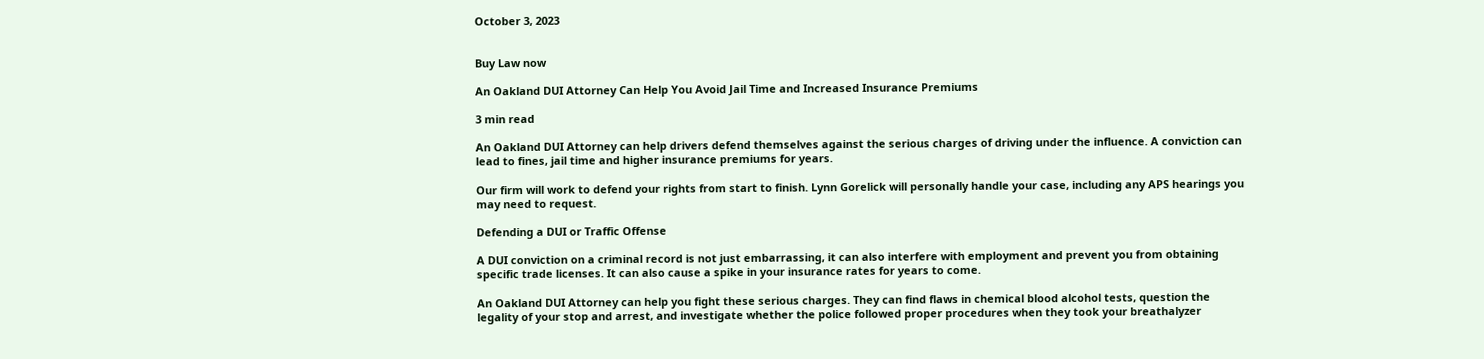October 3, 2023


Buy Law now

An Oakland DUI Attorney Can Help You Avoid Jail Time and Increased Insurance Premiums

3 min read

An Oakland DUI Attorney can help drivers defend themselves against the serious charges of driving under the influence. A conviction can lead to fines, jail time and higher insurance premiums for years.

Our firm will work to defend your rights from start to finish. Lynn Gorelick will personally handle your case, including any APS hearings you may need to request.

Defending a DUI or Traffic Offense

A DUI conviction on a criminal record is not just embarrassing, it can also interfere with employment and prevent you from obtaining specific trade licenses. It can also cause a spike in your insurance rates for years to come.

An Oakland DUI Attorney can help you fight these serious charges. They can find flaws in chemical blood alcohol tests, question the legality of your stop and arrest, and investigate whether the police followed proper procedures when they took your breathalyzer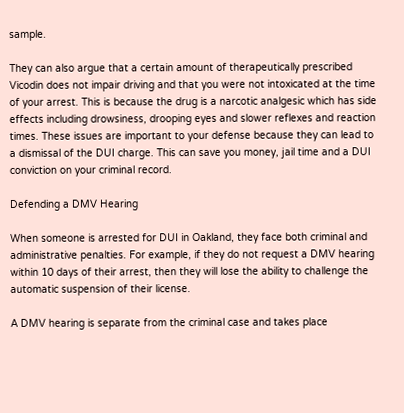sample.

They can also argue that a certain amount of therapeutically prescribed Vicodin does not impair driving and that you were not intoxicated at the time of your arrest. This is because the drug is a narcotic analgesic which has side effects including drowsiness, drooping eyes and slower reflexes and reaction times. These issues are important to your defense because they can lead to a dismissal of the DUI charge. This can save you money, jail time and a DUI conviction on your criminal record.

Defending a DMV Hearing

When someone is arrested for DUI in Oakland, they face both criminal and administrative penalties. For example, if they do not request a DMV hearing within 10 days of their arrest, then they will lose the ability to challenge the automatic suspension of their license.

A DMV hearing is separate from the criminal case and takes place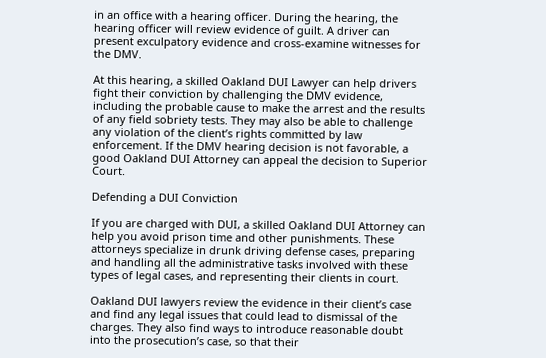in an office with a hearing officer. During the hearing, the hearing officer will review evidence of guilt. A driver can present exculpatory evidence and cross-examine witnesses for the DMV.

At this hearing, a skilled Oakland DUI Lawyer can help drivers fight their conviction by challenging the DMV evidence, including the probable cause to make the arrest and the results of any field sobriety tests. They may also be able to challenge any violation of the client’s rights committed by law enforcement. If the DMV hearing decision is not favorable, a good Oakland DUI Attorney can appeal the decision to Superior Court.

Defending a DUI Conviction

If you are charged with DUI, a skilled Oakland DUI Attorney can help you avoid prison time and other punishments. These attorneys specialize in drunk driving defense cases, preparing and handling all the administrative tasks involved with these types of legal cases, and representing their clients in court.

Oakland DUI lawyers review the evidence in their client’s case and find any legal issues that could lead to dismissal of the charges. They also find ways to introduce reasonable doubt into the prosecution’s case, so that their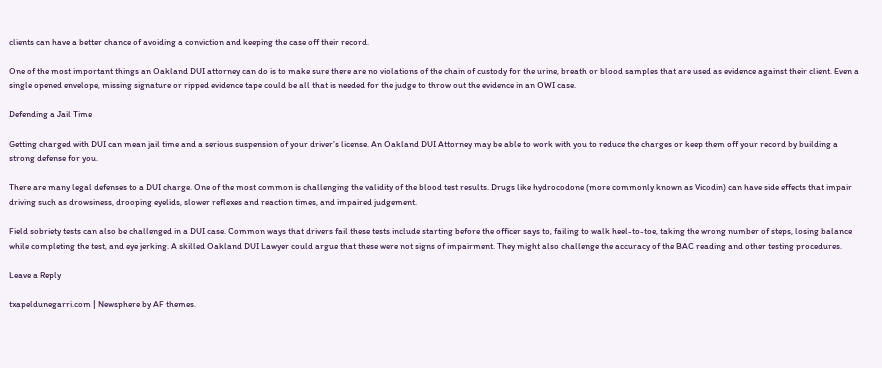clients can have a better chance of avoiding a conviction and keeping the case off their record.

One of the most important things an Oakland DUI attorney can do is to make sure there are no violations of the chain of custody for the urine, breath or blood samples that are used as evidence against their client. Even a single opened envelope, missing signature or ripped evidence tape could be all that is needed for the judge to throw out the evidence in an OWI case.

Defending a Jail Time

Getting charged with DUI can mean jail time and a serious suspension of your driver’s license. An Oakland DUI Attorney may be able to work with you to reduce the charges or keep them off your record by building a strong defense for you.

There are many legal defenses to a DUI charge. One of the most common is challenging the validity of the blood test results. Drugs like hydrocodone (more commonly known as Vicodin) can have side effects that impair driving such as drowsiness, drooping eyelids, slower reflexes and reaction times, and impaired judgement.

Field sobriety tests can also be challenged in a DUI case. Common ways that drivers fail these tests include starting before the officer says to, failing to walk heel-to-toe, taking the wrong number of steps, losing balance while completing the test, and eye jerking. A skilled Oakland DUI Lawyer could argue that these were not signs of impairment. They might also challenge the accuracy of the BAC reading and other testing procedures.

Leave a Reply

txapeldunegarri.com | Newsphere by AF themes.